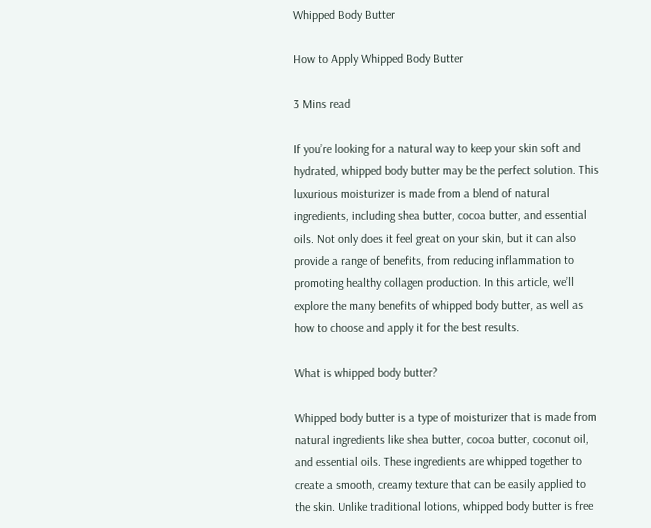Whipped Body Butter

How to Apply Whipped Body Butter

3 Mins read

If you’re looking for a natural way to keep your skin soft and hydrated, whipped body butter may be the perfect solution. This luxurious moisturizer is made from a blend of natural ingredients, including shea butter, cocoa butter, and essential oils. Not only does it feel great on your skin, but it can also provide a range of benefits, from reducing inflammation to promoting healthy collagen production. In this article, we’ll explore the many benefits of whipped body butter, as well as how to choose and apply it for the best results.

What is whipped body butter?

Whipped body butter is a type of moisturizer that is made from natural ingredients like shea butter, cocoa butter, coconut oil, and essential oils. These ingredients are whipped together to create a smooth, creamy texture that can be easily applied to the skin. Unlike traditional lotions, whipped body butter is free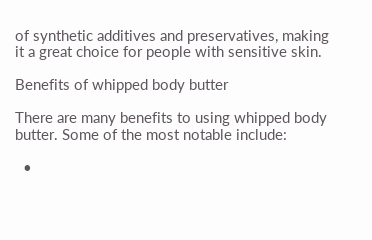of synthetic additives and preservatives, making it a great choice for people with sensitive skin.

Benefits of whipped body butter

There are many benefits to using whipped body butter. Some of the most notable include:

  •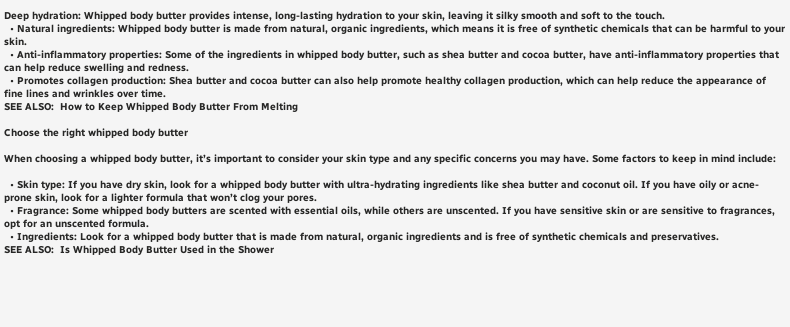Deep hydration: Whipped body butter provides intense, long-lasting hydration to your skin, leaving it silky smooth and soft to the touch.
  • Natural ingredients: Whipped body butter is made from natural, organic ingredients, which means it is free of synthetic chemicals that can be harmful to your skin.
  • Anti-inflammatory properties: Some of the ingredients in whipped body butter, such as shea butter and cocoa butter, have anti-inflammatory properties that can help reduce swelling and redness.
  • Promotes collagen production: Shea butter and cocoa butter can also help promote healthy collagen production, which can help reduce the appearance of fine lines and wrinkles over time.
SEE ALSO:  How to Keep Whipped Body Butter From Melting

Choose the right whipped body butter

When choosing a whipped body butter, it’s important to consider your skin type and any specific concerns you may have. Some factors to keep in mind include:

  • Skin type: If you have dry skin, look for a whipped body butter with ultra-hydrating ingredients like shea butter and coconut oil. If you have oily or acne-prone skin, look for a lighter formula that won’t clog your pores.
  • Fragrance: Some whipped body butters are scented with essential oils, while others are unscented. If you have sensitive skin or are sensitive to fragrances, opt for an unscented formula.
  • Ingredients: Look for a whipped body butter that is made from natural, organic ingredients and is free of synthetic chemicals and preservatives.
SEE ALSO:  Is Whipped Body Butter Used in the Shower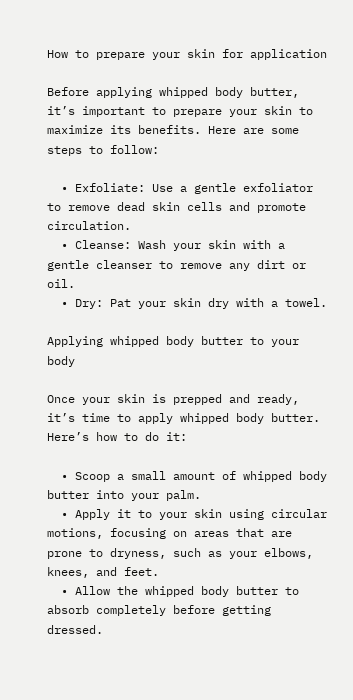How to prepare your skin for application

Before applying whipped body butter, it’s important to prepare your skin to maximize its benefits. Here are some steps to follow:

  • Exfoliate: Use a gentle exfoliator to remove dead skin cells and promote circulation.
  • Cleanse: Wash your skin with a gentle cleanser to remove any dirt or oil.
  • Dry: Pat your skin dry with a towel.

Applying whipped body butter to your body

Once your skin is prepped and ready, it’s time to apply whipped body butter. Here’s how to do it:

  • Scoop a small amount of whipped body butter into your palm.
  • Apply it to your skin using circular motions, focusing on areas that are prone to dryness, such as your elbows, knees, and feet.
  • Allow the whipped body butter to absorb completely before getting dressed.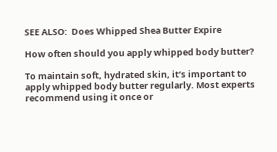SEE ALSO:  Does Whipped Shea Butter Expire

How often should you apply whipped body butter?

To maintain soft, hydrated skin, it’s important to apply whipped body butter regularly. Most experts recommend using it once or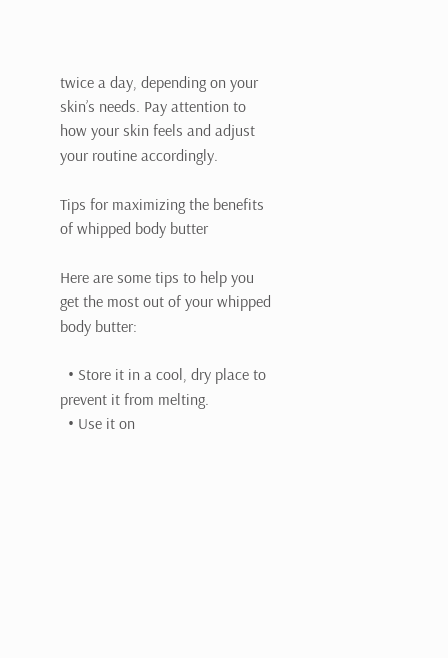twice a day, depending on your skin’s needs. Pay attention to how your skin feels and adjust your routine accordingly.

Tips for maximizing the benefits of whipped body butter

Here are some tips to help you get the most out of your whipped body butter:

  • Store it in a cool, dry place to prevent it from melting.
  • Use it on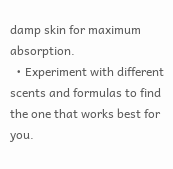damp skin for maximum absorption.
  • Experiment with different scents and formulas to find the one that works best for you.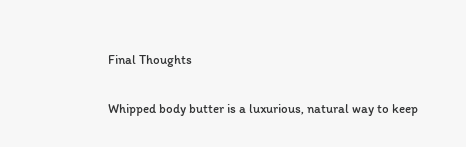Final Thoughts

Whipped body butter is a luxurious, natural way to keep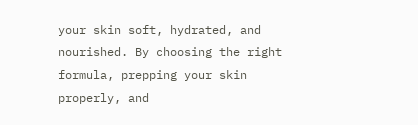your skin soft, hydrated, and nourished. By choosing the right formula, prepping your skin properly, and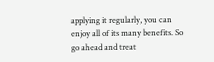applying it regularly, you can enjoy all of its many benefits. So go ahead and treat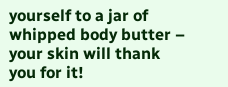yourself to a jar of whipped body butter – your skin will thank you for it!